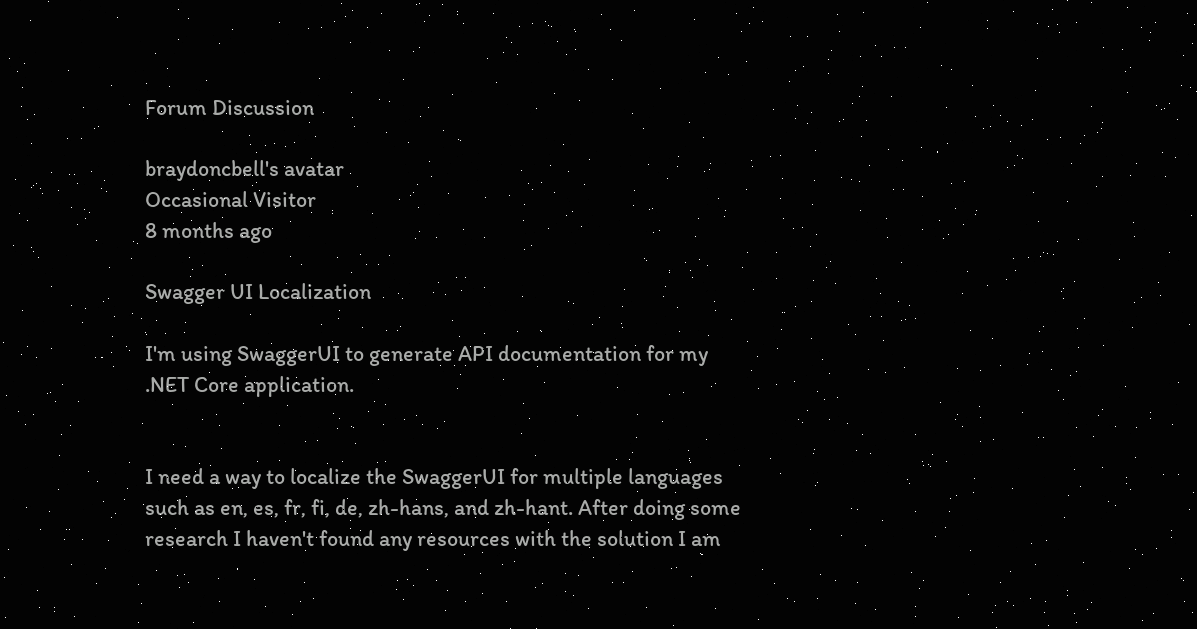Forum Discussion

braydoncbell's avatar
Occasional Visitor
8 months ago

Swagger UI Localization

I'm using SwaggerUI to generate API documentation for my .NET Core application.


I need a way to localize the SwaggerUI for multiple languages such as en, es, fr, fi, de, zh-hans, and zh-hant. After doing some research I haven't found any resources with the solution I am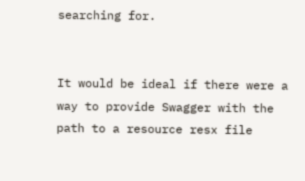searching for.


It would be ideal if there were a way to provide Swagger with the path to a resource resx file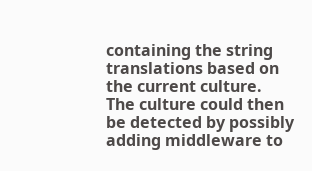containing the string translations based on the current culture. The culture could then be detected by possibly adding middleware to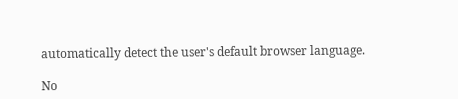automatically detect the user's default browser language.

No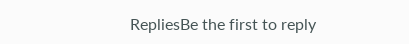RepliesBe the first to reply